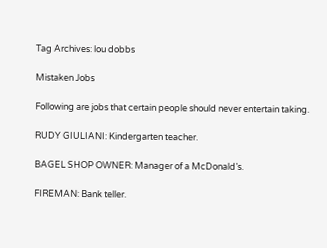Tag Archives: lou dobbs

Mistaken Jobs

Following are jobs that certain people should never entertain taking.

RUDY GIULIANI: Kindergarten teacher.

BAGEL SHOP OWNER: Manager of a McDonald’s.

FIREMAN: Bank teller.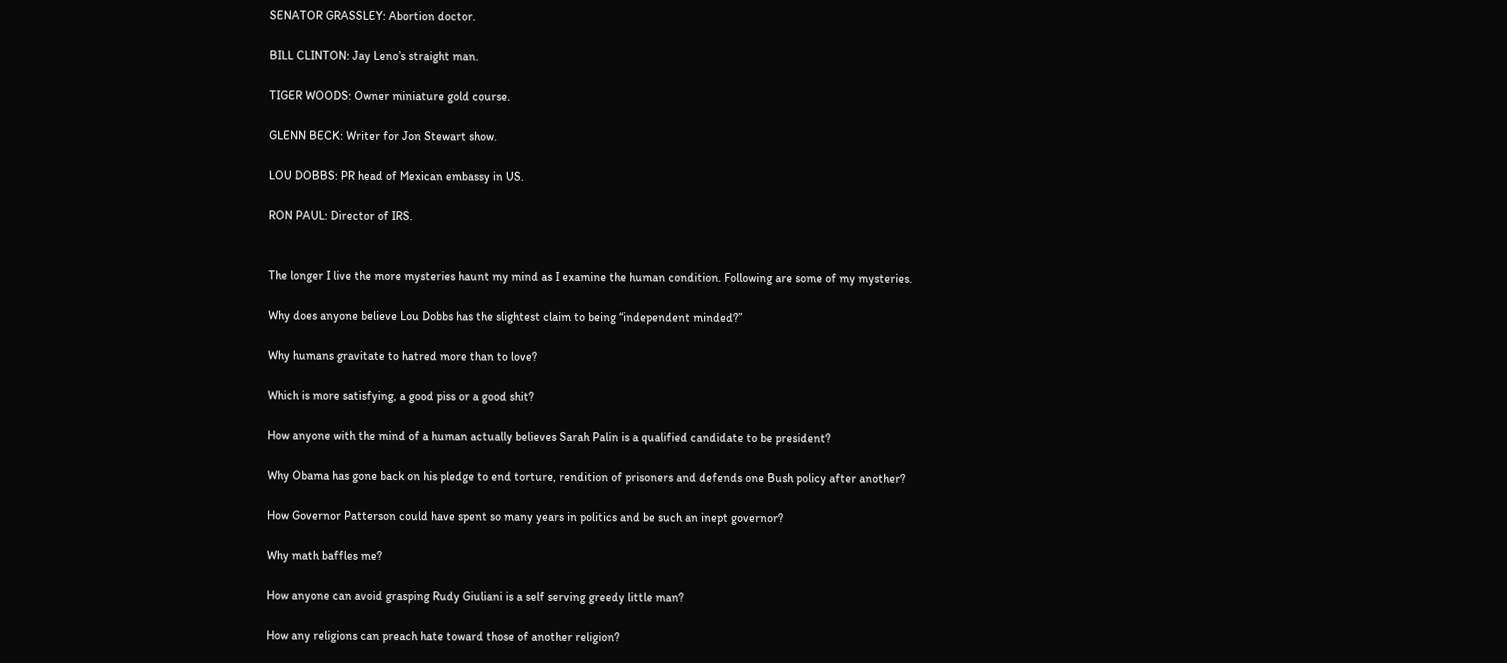SENATOR GRASSLEY: Abortion doctor.

BILL CLINTON: Jay Leno’s straight man.

TIGER WOODS: Owner miniature gold course.

GLENN BECK: Writer for Jon Stewart show.

LOU DOBBS: PR head of Mexican embassy in US.

RON PAUL: Director of IRS.


The longer I live the more mysteries haunt my mind as I examine the human condition. Following are some of my mysteries.

Why does anyone believe Lou Dobbs has the slightest claim to being “independent minded?”

Why humans gravitate to hatred more than to love?

Which is more satisfying, a good piss or a good shit?

How anyone with the mind of a human actually believes Sarah Palin is a qualified candidate to be president?

Why Obama has gone back on his pledge to end torture, rendition of prisoners and defends one Bush policy after another?

How Governor Patterson could have spent so many years in politics and be such an inept governor?

Why math baffles me?

How anyone can avoid grasping Rudy Giuliani is a self serving greedy little man?

How any religions can preach hate toward those of another religion?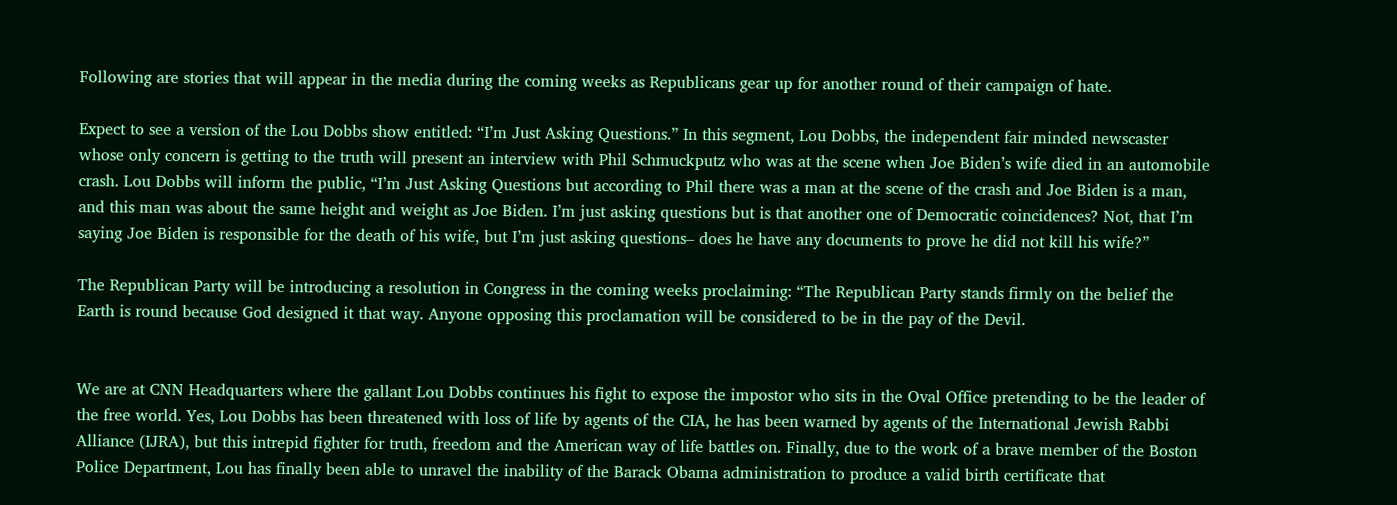Following are stories that will appear in the media during the coming weeks as Republicans gear up for another round of their campaign of hate.

Expect to see a version of the Lou Dobbs show entitled: “I’m Just Asking Questions.” In this segment, Lou Dobbs, the independent fair minded newscaster whose only concern is getting to the truth will present an interview with Phil Schmuckputz who was at the scene when Joe Biden’s wife died in an automobile crash. Lou Dobbs will inform the public, “I’m Just Asking Questions but according to Phil there was a man at the scene of the crash and Joe Biden is a man, and this man was about the same height and weight as Joe Biden. I’m just asking questions but is that another one of Democratic coincidences? Not, that I’m saying Joe Biden is responsible for the death of his wife, but I’m just asking questions– does he have any documents to prove he did not kill his wife?”

The Republican Party will be introducing a resolution in Congress in the coming weeks proclaiming: “The Republican Party stands firmly on the belief the Earth is round because God designed it that way. Anyone opposing this proclamation will be considered to be in the pay of the Devil.


We are at CNN Headquarters where the gallant Lou Dobbs continues his fight to expose the impostor who sits in the Oval Office pretending to be the leader of the free world. Yes, Lou Dobbs has been threatened with loss of life by agents of the CIA, he has been warned by agents of the International Jewish Rabbi Alliance (IJRA), but this intrepid fighter for truth, freedom and the American way of life battles on. Finally, due to the work of a brave member of the Boston Police Department, Lou has finally been able to unravel the inability of the Barack Obama administration to produce a valid birth certificate that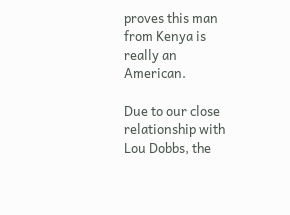proves this man from Kenya is really an American.

Due to our close relationship with Lou Dobbs, the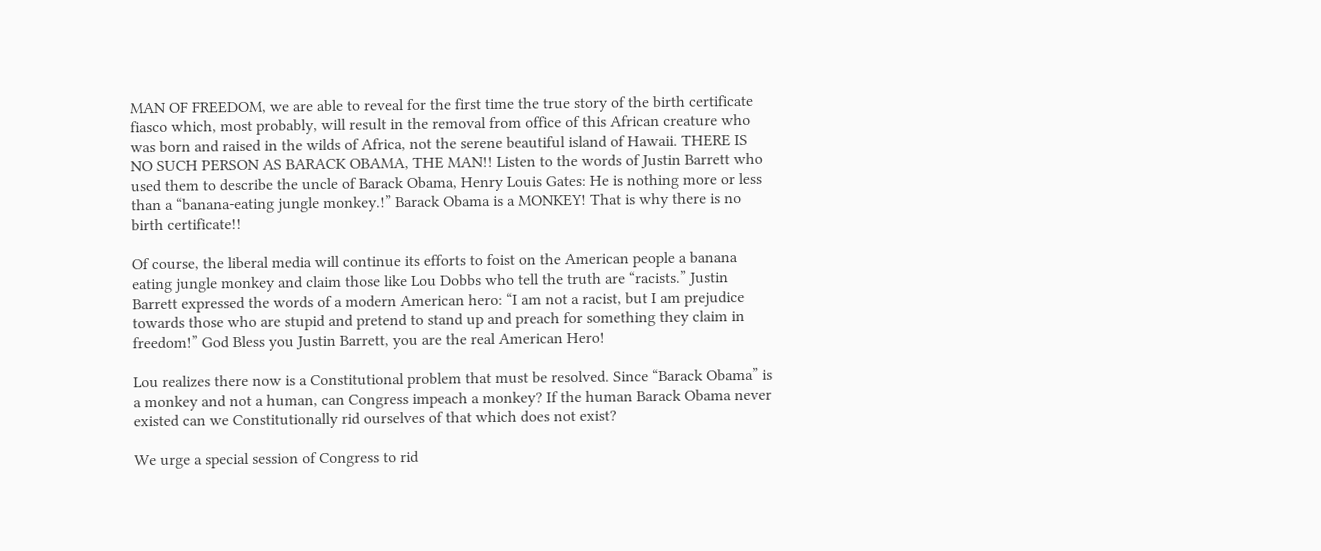MAN OF FREEDOM, we are able to reveal for the first time the true story of the birth certificate fiasco which, most probably, will result in the removal from office of this African creature who was born and raised in the wilds of Africa, not the serene beautiful island of Hawaii. THERE IS NO SUCH PERSON AS BARACK OBAMA, THE MAN!! Listen to the words of Justin Barrett who used them to describe the uncle of Barack Obama, Henry Louis Gates: He is nothing more or less than a “banana-eating jungle monkey.!” Barack Obama is a MONKEY! That is why there is no birth certificate!!

Of course, the liberal media will continue its efforts to foist on the American people a banana eating jungle monkey and claim those like Lou Dobbs who tell the truth are “racists.” Justin Barrett expressed the words of a modern American hero: “I am not a racist, but I am prejudice towards those who are stupid and pretend to stand up and preach for something they claim in freedom!” God Bless you Justin Barrett, you are the real American Hero!

Lou realizes there now is a Constitutional problem that must be resolved. Since “Barack Obama” is a monkey and not a human, can Congress impeach a monkey? If the human Barack Obama never existed can we Constitutionally rid ourselves of that which does not exist?

We urge a special session of Congress to rid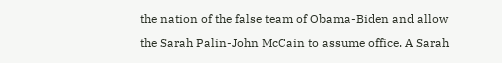the nation of the false team of Obama-Biden and allow the Sarah Palin-John McCain to assume office. A Sarah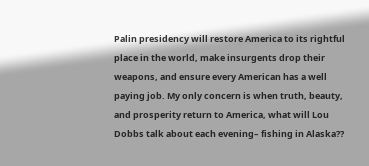Palin presidency will restore America to its rightful place in the world, make insurgents drop their weapons, and ensure every American has a well paying job. My only concern is when truth, beauty, and prosperity return to America, what will Lou Dobbs talk about each evening– fishing in Alaska??